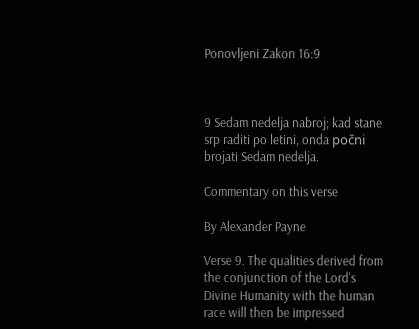Ponovljeni Zakon 16:9



9 Sedam nedelja nabroj; kad stane srp raditi po letini, onda počni brojati Sedam nedelja.

Commentary on this verse

By Alexander Payne

Verse 9. The qualities derived from the conjunction of the Lord's Divine Humanity with the human race will then be impressed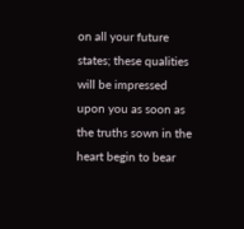on all your future states; these qualities will be impressed upon you as soon as the truths sown in the heart begin to bear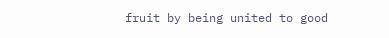fruit by being united to good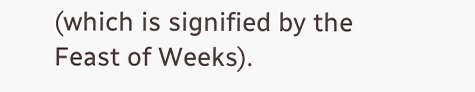(which is signified by the Feast of Weeks).